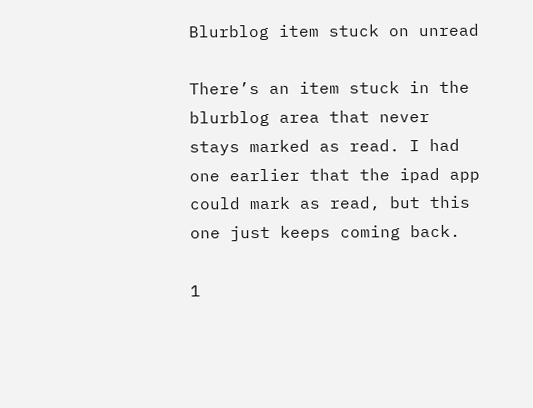Blurblog item stuck on unread

There’s an item stuck in the blurblog area that never stays marked as read. I had one earlier that the ipad app could mark as read, but this one just keeps coming back.

1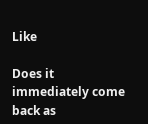Like

Does it immediately come back as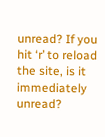unread? If you hit ‘r’ to reload the site, is it immediately unread?